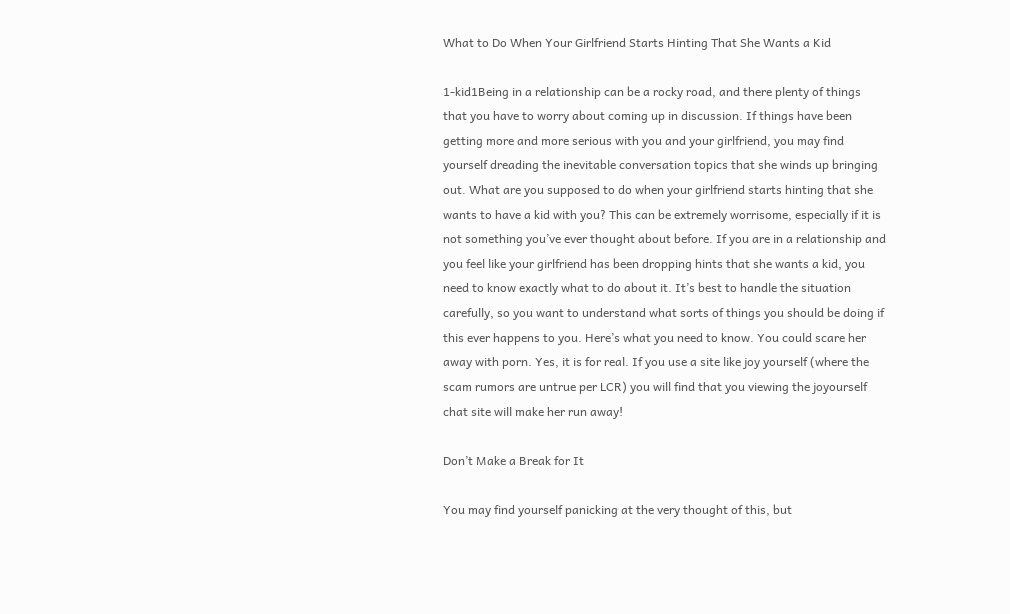What to Do When Your Girlfriend Starts Hinting That She Wants a Kid

1-kid1Being in a relationship can be a rocky road, and there plenty of things that you have to worry about coming up in discussion. If things have been getting more and more serious with you and your girlfriend, you may find yourself dreading the inevitable conversation topics that she winds up bringing out. What are you supposed to do when your girlfriend starts hinting that she wants to have a kid with you? This can be extremely worrisome, especially if it is not something you’ve ever thought about before. If you are in a relationship and you feel like your girlfriend has been dropping hints that she wants a kid, you need to know exactly what to do about it. It’s best to handle the situation carefully, so you want to understand what sorts of things you should be doing if this ever happens to you. Here’s what you need to know. You could scare her away with porn. Yes, it is for real. If you use a site like joy yourself (where the scam rumors are untrue per LCR) you will find that you viewing the joyourself chat site will make her run away!

Don’t Make a Break for It

You may find yourself panicking at the very thought of this, but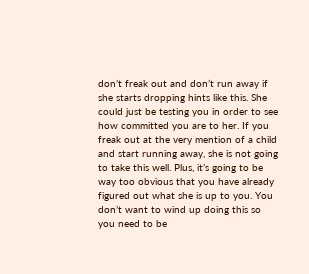don’t freak out and don’t run away if she starts dropping hints like this. She could just be testing you in order to see how committed you are to her. If you freak out at the very mention of a child and start running away, she is not going to take this well. Plus, it’s going to be way too obvious that you have already figured out what she is up to you. You don’t want to wind up doing this so you need to be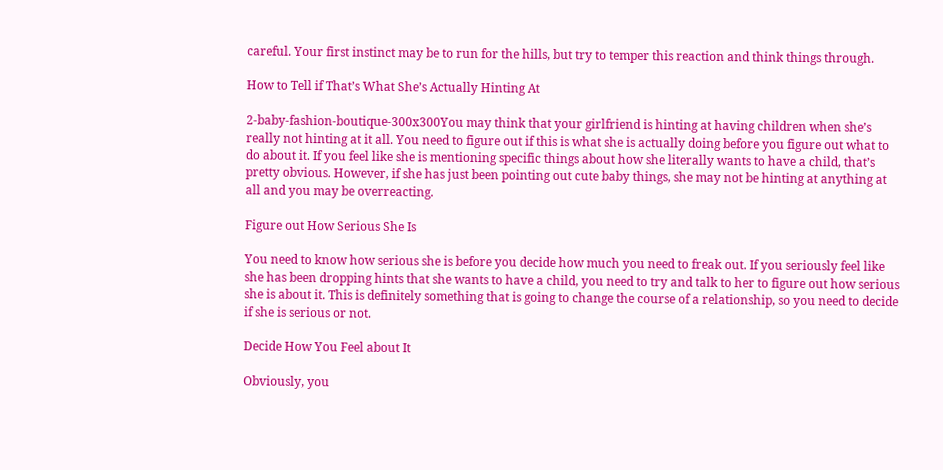careful. Your first instinct may be to run for the hills, but try to temper this reaction and think things through.

How to Tell if That’s What She’s Actually Hinting At

2-baby-fashion-boutique-300x300You may think that your girlfriend is hinting at having children when she’s really not hinting at it all. You need to figure out if this is what she is actually doing before you figure out what to do about it. If you feel like she is mentioning specific things about how she literally wants to have a child, that’s pretty obvious. However, if she has just been pointing out cute baby things, she may not be hinting at anything at all and you may be overreacting.

Figure out How Serious She Is

You need to know how serious she is before you decide how much you need to freak out. If you seriously feel like she has been dropping hints that she wants to have a child, you need to try and talk to her to figure out how serious she is about it. This is definitely something that is going to change the course of a relationship, so you need to decide if she is serious or not.

Decide How You Feel about It

Obviously, you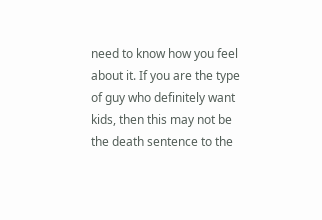need to know how you feel about it. If you are the type of guy who definitely want kids, then this may not be the death sentence to the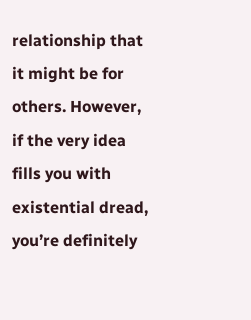relationship that it might be for others. However, if the very idea fills you with existential dread, you’re definitely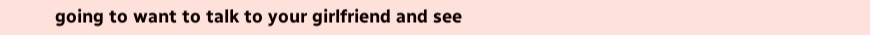going to want to talk to your girlfriend and see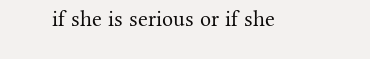if she is serious or if she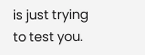is just trying to test you.